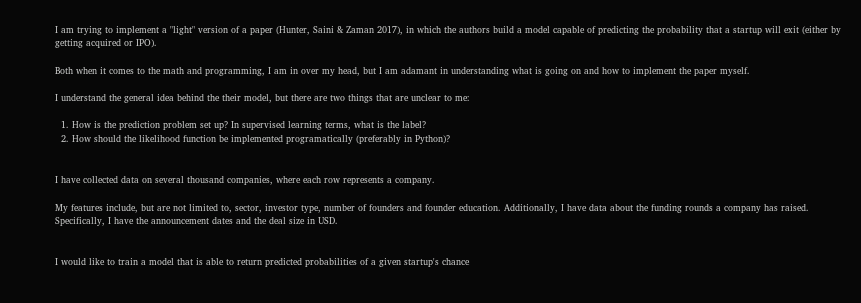I am trying to implement a "light" version of a paper (Hunter, Saini & Zaman 2017), in which the authors build a model capable of predicting the probability that a startup will exit (either by getting acquired or IPO).

Both when it comes to the math and programming, I am in over my head, but I am adamant in understanding what is going on and how to implement the paper myself.

I understand the general idea behind the their model, but there are two things that are unclear to me:

  1. How is the prediction problem set up? In supervised learning terms, what is the label?
  2. How should the likelihood function be implemented programatically (preferably in Python)?


I have collected data on several thousand companies, where each row represents a company.

My features include, but are not limited to, sector, investor type, number of founders and founder education. Additionally, I have data about the funding rounds a company has raised. Specifically, I have the announcement dates and the deal size in USD.


I would like to train a model that is able to return predicted probabilities of a given startup's chance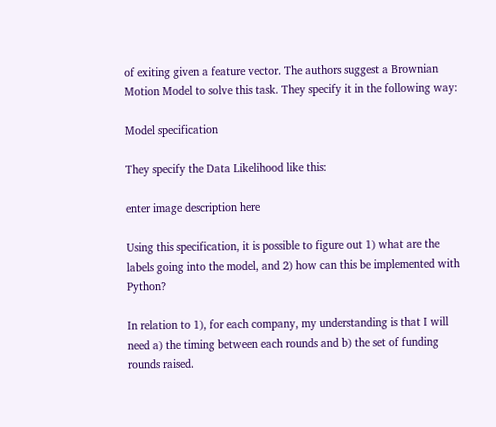of exiting given a feature vector. The authors suggest a Brownian Motion Model to solve this task. They specify it in the following way:

Model specification

They specify the Data Likelihood like this:

enter image description here

Using this specification, it is possible to figure out 1) what are the labels going into the model, and 2) how can this be implemented with Python?

In relation to 1), for each company, my understanding is that I will need a) the timing between each rounds and b) the set of funding rounds raised.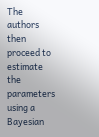The authors then proceed to estimate the parameters using a Bayesian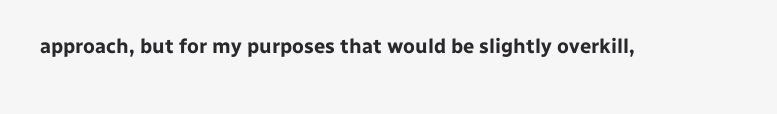approach, but for my purposes that would be slightly overkill,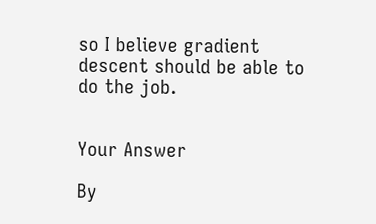so I believe gradient descent should be able to do the job.


Your Answer

By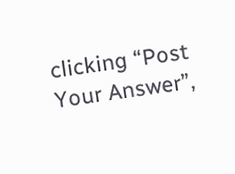clicking “Post Your Answer”,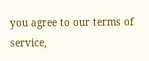you agree to our terms of service,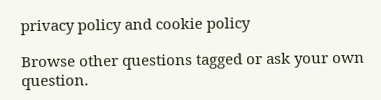privacy policy and cookie policy

Browse other questions tagged or ask your own question.